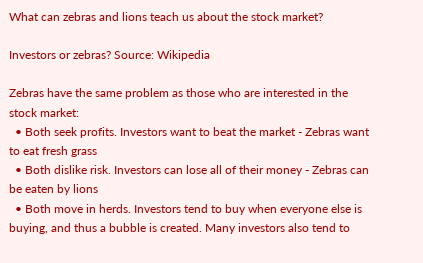What can zebras and lions teach us about the stock market?

Investors or zebras? Source: Wikipedia

Zebras have the same problem as those who are interested in the stock market:
  • Both seek profits. Investors want to beat the market - Zebras want to eat fresh grass
  • Both dislike risk. Investors can lose all of their money - Zebras can be eaten by lions
  • Both move in herds. Investors tend to buy when everyone else is buying, and thus a bubble is created. Many investors also tend to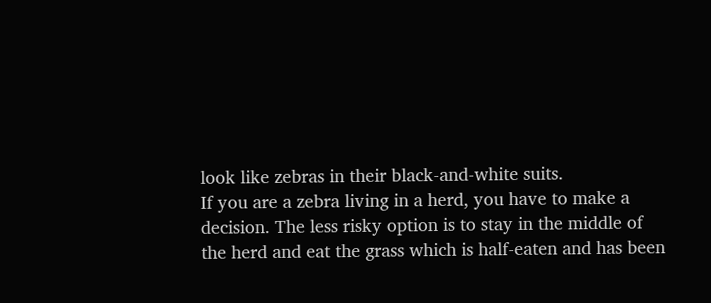look like zebras in their black-and-white suits.
If you are a zebra living in a herd, you have to make a decision. The less risky option is to stay in the middle of the herd and eat the grass which is half-eaten and has been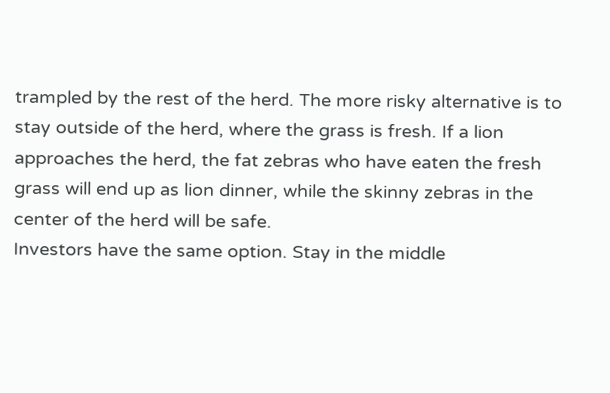trampled by the rest of the herd. The more risky alternative is to stay outside of the herd, where the grass is fresh. If a lion approaches the herd, the fat zebras who have eaten the fresh grass will end up as lion dinner, while the skinny zebras in the center of the herd will be safe.
Investors have the same option. Stay in the middle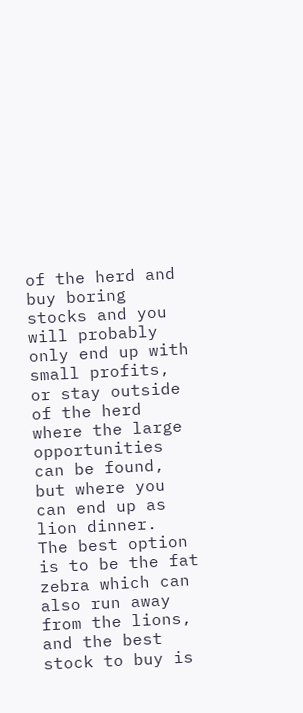of the herd and buy boring stocks and you will probably only end up with small profits, or stay outside of the herd where the large opportunities can be found, but where you can end up as lion dinner.
The best option is to be the fat zebra which can also run away from the lions, and the best stock to buy is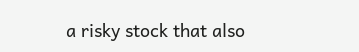a risky stock that also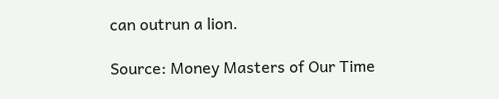can outrun a lion.

Source: Money Masters of Our Time